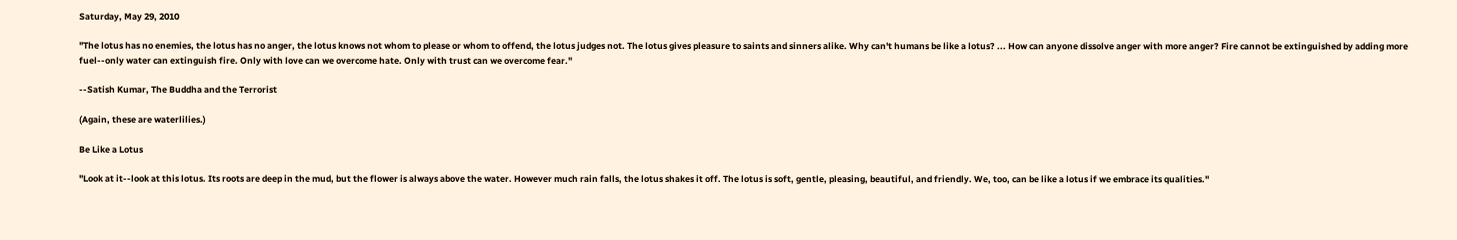Saturday, May 29, 2010

"The lotus has no enemies, the lotus has no anger, the lotus knows not whom to please or whom to offend, the lotus judges not. The lotus gives pleasure to saints and sinners alike. Why can't humans be like a lotus? ... How can anyone dissolve anger with more anger? Fire cannot be extinguished by adding more fuel--only water can extinguish fire. Only with love can we overcome hate. Only with trust can we overcome fear."

--Satish Kumar, The Buddha and the Terrorist

(Again, these are waterlilies.)

Be Like a Lotus

"Look at it--look at this lotus. Its roots are deep in the mud, but the flower is always above the water. However much rain falls, the lotus shakes it off. The lotus is soft, gentle, pleasing, beautiful, and friendly. We, too, can be like a lotus if we embrace its qualities."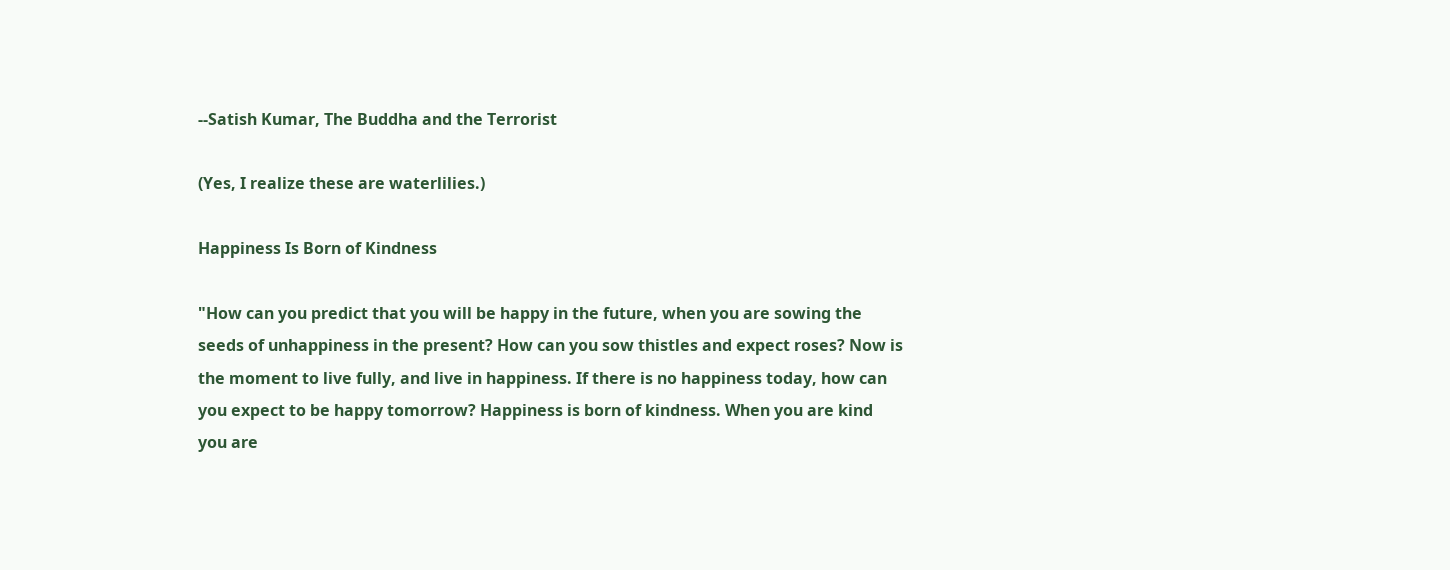--Satish Kumar, The Buddha and the Terrorist

(Yes, I realize these are waterlilies.)

Happiness Is Born of Kindness

"How can you predict that you will be happy in the future, when you are sowing the seeds of unhappiness in the present? How can you sow thistles and expect roses? Now is the moment to live fully, and live in happiness. If there is no happiness today, how can you expect to be happy tomorrow? Happiness is born of kindness. When you are kind you are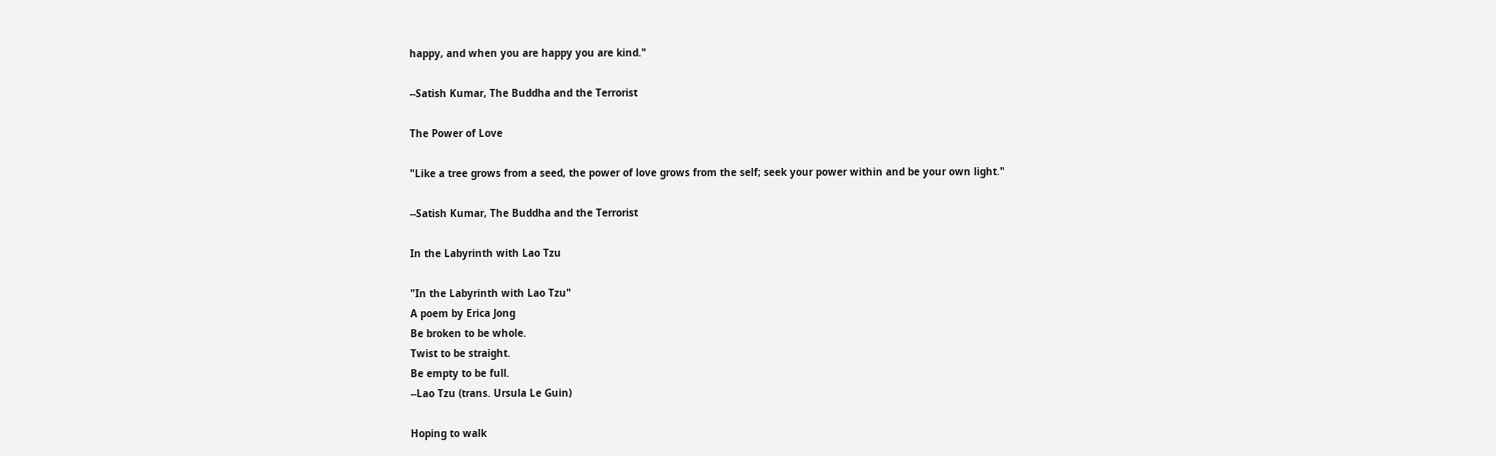happy, and when you are happy you are kind."

--Satish Kumar, The Buddha and the Terrorist

The Power of Love

"Like a tree grows from a seed, the power of love grows from the self; seek your power within and be your own light."

--Satish Kumar, The Buddha and the Terrorist

In the Labyrinth with Lao Tzu

"In the Labyrinth with Lao Tzu"
A poem by Erica Jong
Be broken to be whole.
Twist to be straight.
Be empty to be full.
--Lao Tzu (trans. Ursula Le Guin)

Hoping to walk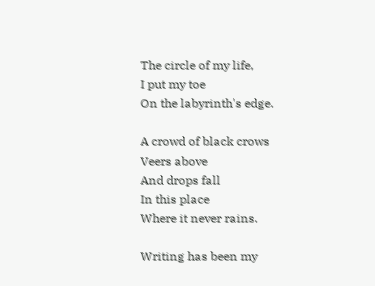The circle of my life,
I put my toe
On the labyrinth's edge.

A crowd of black crows
Veers above
And drops fall
In this place
Where it never rains.

Writing has been my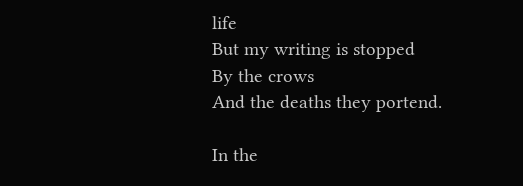life
But my writing is stopped
By the crows
And the deaths they portend.

In the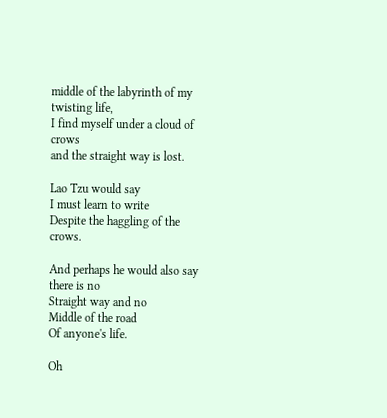middle of the labyrinth of my twisting life,
I find myself under a cloud of crows
and the straight way is lost.

Lao Tzu would say
I must learn to write
Despite the haggling of the crows.

And perhaps he would also say
there is no
Straight way and no
Middle of the road
Of anyone's life.

Oh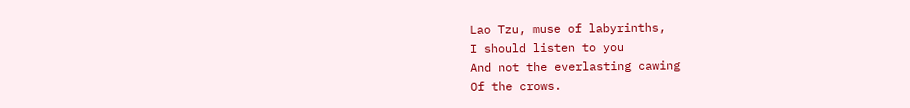Lao Tzu, muse of labyrinths,
I should listen to you
And not the everlasting cawing
Of the crows.